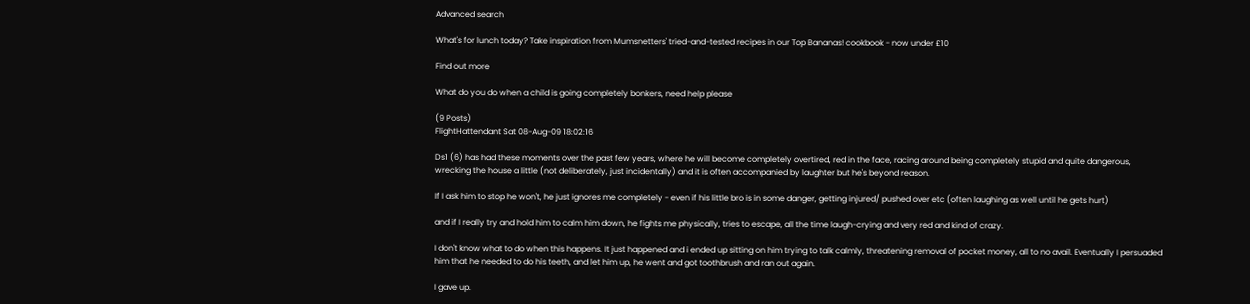Advanced search

What's for lunch today? Take inspiration from Mumsnetters' tried-and-tested recipes in our Top Bananas! cookbook - now under £10

Find out more

What do you do when a child is going completely bonkers, need help please

(9 Posts)
FlightHattendant Sat 08-Aug-09 18:02:16

Ds1 (6) has had these moments over the past few years, where he will become completely overtired, red in the face, racing around being completely stupid and quite dangerous, wrecking the house a little (not deliberately, just incidentally) and it is often accompanied by laughter but he's beyond reason.

If I ask him to stop he won't, he just ignores me completely - even if his little bro is in some danger, getting injured/ pushed over etc (often laughing as well until he gets hurt)

and if I really try and hold him to calm him down, he fights me physically, tries to escape, all the time laugh-crying and very red and kind of crazy.

I don't know what to do when this happens. It just happened and i ended up sitting on him trying to talk calmly, threatening removal of pocket money, all to no avail. Eventually I persuaded him that he needed to do his teeth, and let him up, he went and got toothbrush and ran out again.

I gave up.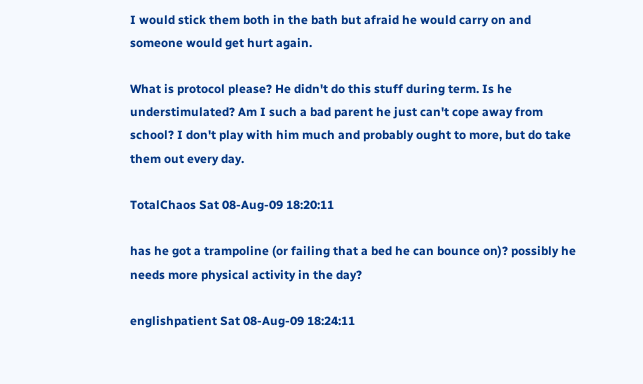I would stick them both in the bath but afraid he would carry on and someone would get hurt again.

What is protocol please? He didn't do this stuff during term. Is he understimulated? Am I such a bad parent he just can't cope away from school? I don't play with him much and probably ought to more, but do take them out every day.

TotalChaos Sat 08-Aug-09 18:20:11

has he got a trampoline (or failing that a bed he can bounce on)? possibly he needs more physical activity in the day?

englishpatient Sat 08-Aug-09 18:24:11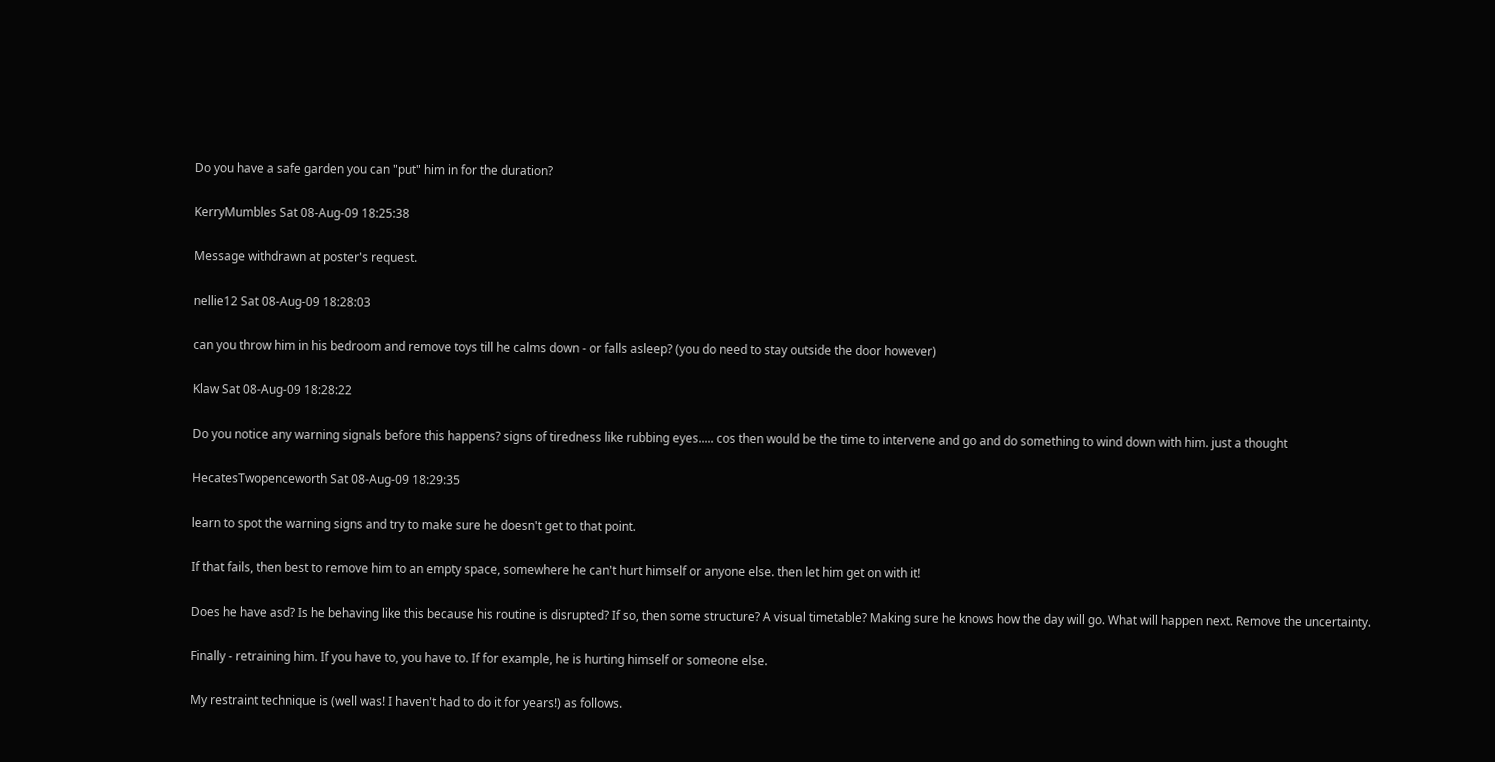Do you have a safe garden you can "put" him in for the duration?

KerryMumbles Sat 08-Aug-09 18:25:38

Message withdrawn at poster's request.

nellie12 Sat 08-Aug-09 18:28:03

can you throw him in his bedroom and remove toys till he calms down - or falls asleep? (you do need to stay outside the door however)

Klaw Sat 08-Aug-09 18:28:22

Do you notice any warning signals before this happens? signs of tiredness like rubbing eyes..... cos then would be the time to intervene and go and do something to wind down with him. just a thought

HecatesTwopenceworth Sat 08-Aug-09 18:29:35

learn to spot the warning signs and try to make sure he doesn't get to that point.

If that fails, then best to remove him to an empty space, somewhere he can't hurt himself or anyone else. then let him get on with it!

Does he have asd? Is he behaving like this because his routine is disrupted? If so, then some structure? A visual timetable? Making sure he knows how the day will go. What will happen next. Remove the uncertainty.

Finally - retraining him. If you have to, you have to. If for example, he is hurting himself or someone else.

My restraint technique is (well was! I haven't had to do it for years!) as follows.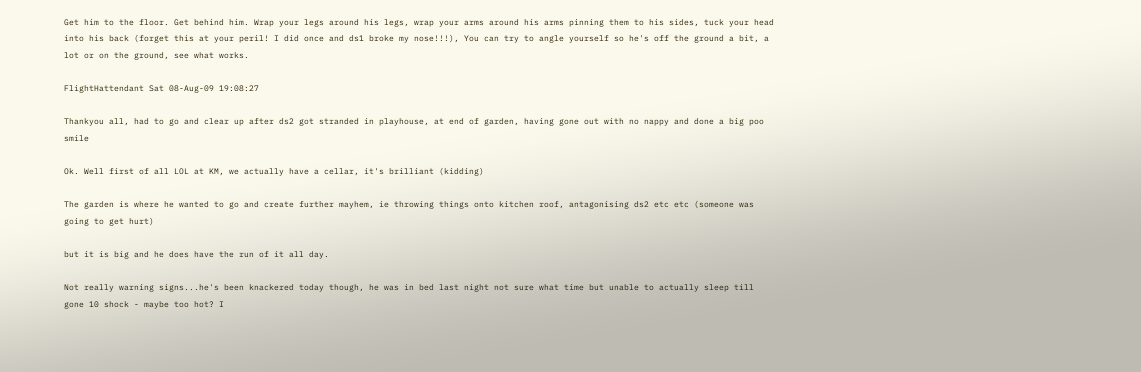Get him to the floor. Get behind him. Wrap your legs around his legs, wrap your arms around his arms pinning them to his sides, tuck your head into his back (forget this at your peril! I did once and ds1 broke my nose!!!), You can try to angle yourself so he's off the ground a bit, a lot or on the ground, see what works.

FlightHattendant Sat 08-Aug-09 19:08:27

Thankyou all, had to go and clear up after ds2 got stranded in playhouse, at end of garden, having gone out with no nappy and done a big poo smile

Ok. Well first of all LOL at KM, we actually have a cellar, it's brilliant (kidding)

The garden is where he wanted to go and create further mayhem, ie throwing things onto kitchen roof, antagonising ds2 etc etc (someone was going to get hurt)

but it is big and he does have the run of it all day.

Not really warning signs...he's been knackered today though, he was in bed last night not sure what time but unable to actually sleep till gone 10 shock - maybe too hot? I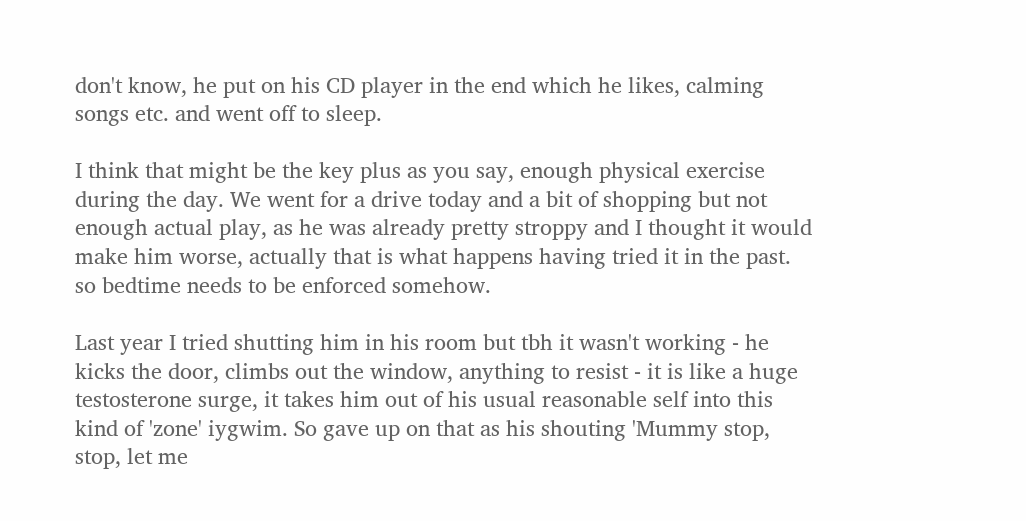don't know, he put on his CD player in the end which he likes, calming songs etc. and went off to sleep.

I think that might be the key plus as you say, enough physical exercise during the day. We went for a drive today and a bit of shopping but not enough actual play, as he was already pretty stroppy and I thought it would make him worse, actually that is what happens having tried it in the past. so bedtime needs to be enforced somehow.

Last year I tried shutting him in his room but tbh it wasn't working - he kicks the door, climbs out the window, anything to resist - it is like a huge testosterone surge, it takes him out of his usual reasonable self into this kind of 'zone' iygwim. So gave up on that as his shouting 'Mummy stop, stop, let me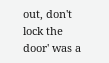out, don't lock the door' was a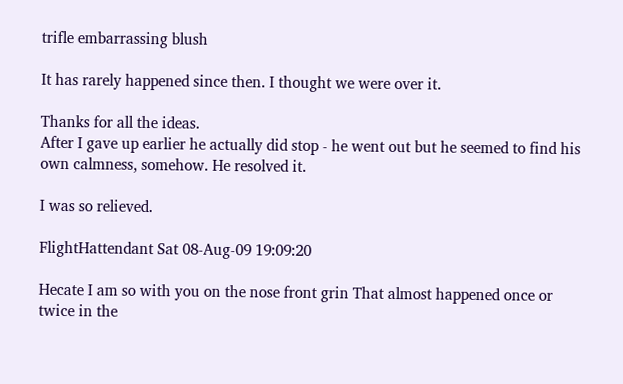trifle embarrassing blush

It has rarely happened since then. I thought we were over it.

Thanks for all the ideas.
After I gave up earlier he actually did stop - he went out but he seemed to find his own calmness, somehow. He resolved it.

I was so relieved.

FlightHattendant Sat 08-Aug-09 19:09:20

Hecate I am so with you on the nose front grin That almost happened once or twice in the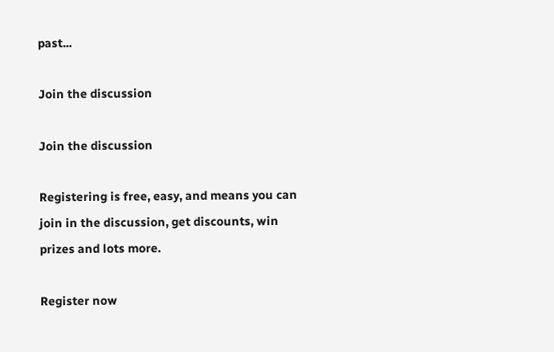past...

Join the discussion

Join the discussion

Registering is free, easy, and means you can join in the discussion, get discounts, win prizes and lots more.

Register now